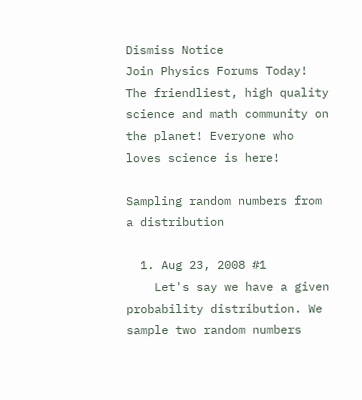Dismiss Notice
Join Physics Forums Today!
The friendliest, high quality science and math community on the planet! Everyone who loves science is here!

Sampling random numbers from a distribution

  1. Aug 23, 2008 #1
    Let's say we have a given probability distribution. We sample two random numbers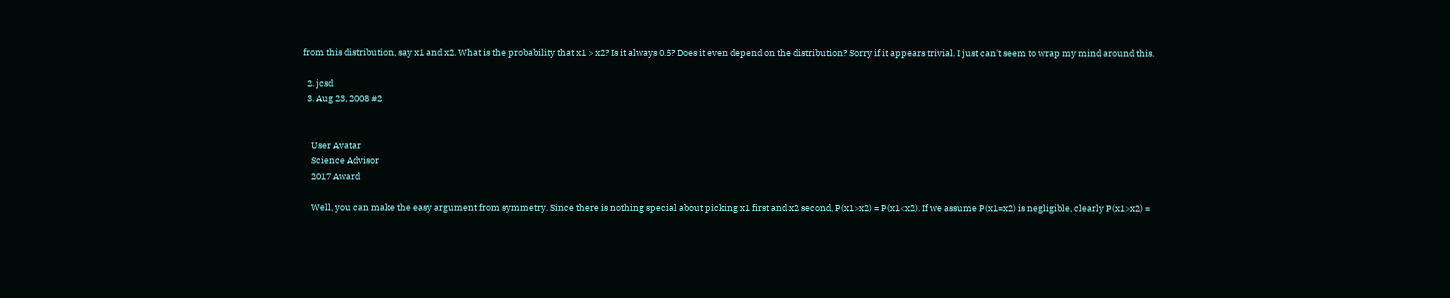from this distribution, say x1 and x2. What is the probability that x1 > x2? Is it always 0.5? Does it even depend on the distribution? Sorry if it appears trivial. I just can't seem to wrap my mind around this.

  2. jcsd
  3. Aug 23, 2008 #2


    User Avatar
    Science Advisor
    2017 Award

    Well, you can make the easy argument from symmetry. Since there is nothing special about picking x1 first and x2 second, P(x1>x2) = P(x1<x2). If we assume P(x1=x2) is negligible, clearly P(x1>x2) =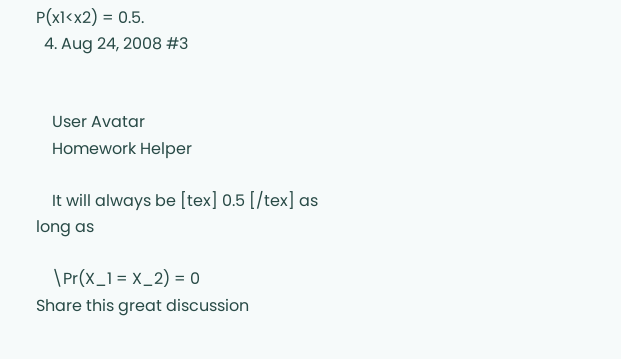P(x1<x2) = 0.5.
  4. Aug 24, 2008 #3


    User Avatar
    Homework Helper

    It will always be [tex] 0.5 [/tex] as long as

    \Pr(X_1 = X_2) = 0
Share this great discussion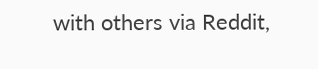with others via Reddit,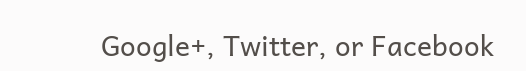Google+, Twitter, or Facebook